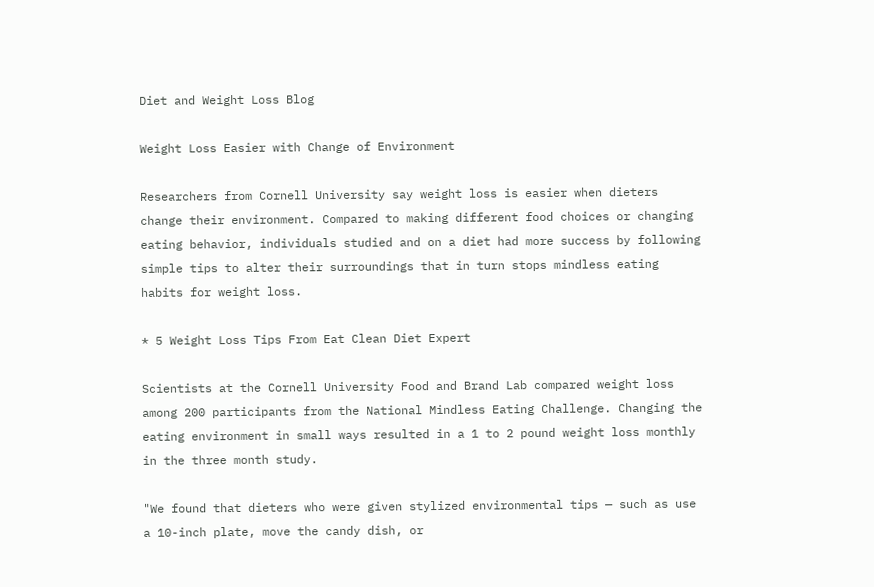Diet and Weight Loss Blog

Weight Loss Easier with Change of Environment

Researchers from Cornell University say weight loss is easier when dieters change their environment. Compared to making different food choices or changing eating behavior, individuals studied and on a diet had more success by following simple tips to alter their surroundings that in turn stops mindless eating habits for weight loss.

* 5 Weight Loss Tips From Eat Clean Diet Expert

Scientists at the Cornell University Food and Brand Lab compared weight loss among 200 participants from the National Mindless Eating Challenge. Changing the eating environment in small ways resulted in a 1 to 2 pound weight loss monthly in the three month study.

"We found that dieters who were given stylized environmental tips — such as use a 10-inch plate, move the candy dish, or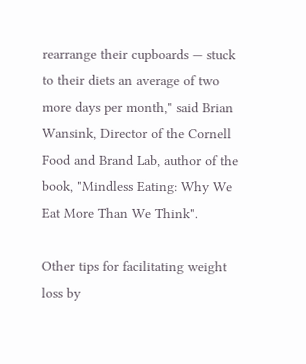rearrange their cupboards — stuck to their diets an average of two more days per month," said Brian Wansink, Director of the Cornell Food and Brand Lab, author of the book, "Mindless Eating: Why We Eat More Than We Think".

Other tips for facilitating weight loss by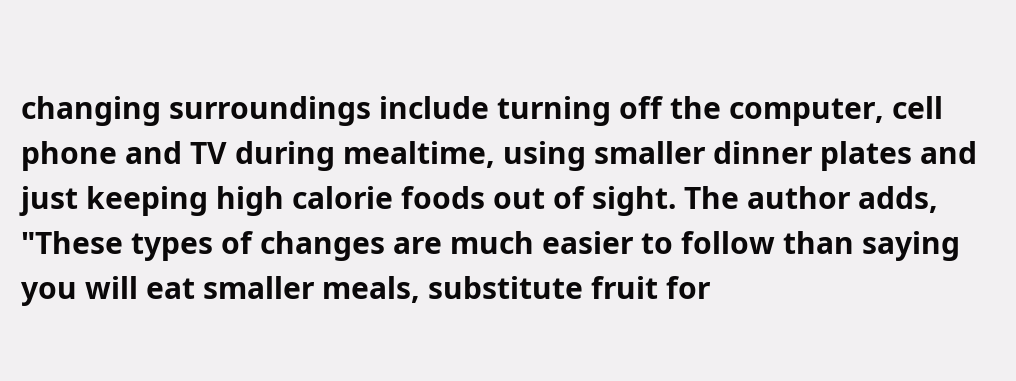changing surroundings include turning off the computer, cell phone and TV during mealtime, using smaller dinner plates and just keeping high calorie foods out of sight. The author adds, "These types of changes are much easier to follow than saying you will eat smaller meals, substitute fruit for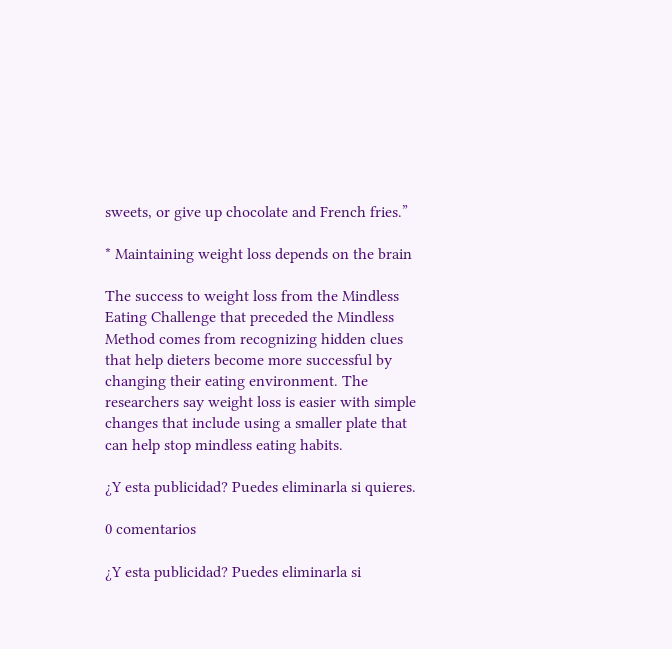sweets, or give up chocolate and French fries.”

* Maintaining weight loss depends on the brain

The success to weight loss from the Mindless Eating Challenge that preceded the Mindless Method comes from recognizing hidden clues that help dieters become more successful by changing their eating environment. The researchers say weight loss is easier with simple changes that include using a smaller plate that can help stop mindless eating habits.

¿Y esta publicidad? Puedes eliminarla si quieres.

0 comentarios

¿Y esta publicidad? Puedes eliminarla si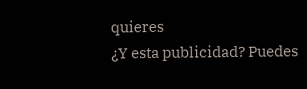quieres
¿Y esta publicidad? Puedes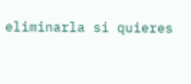eliminarla si quieres